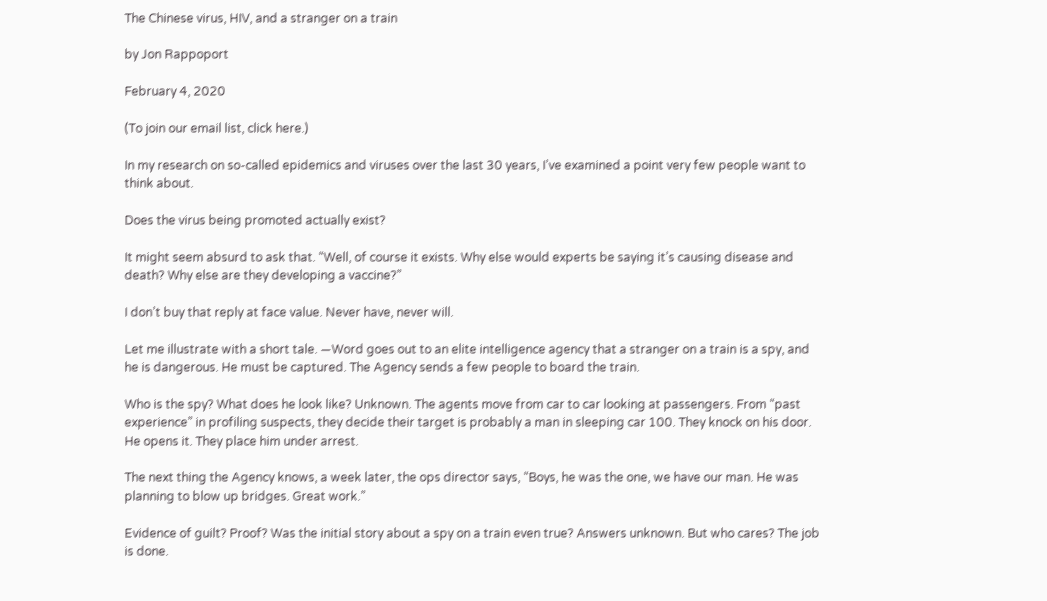The Chinese virus, HIV, and a stranger on a train

by Jon Rappoport

February 4, 2020

(To join our email list, click here.)

In my research on so-called epidemics and viruses over the last 30 years, I’ve examined a point very few people want to think about.

Does the virus being promoted actually exist?

It might seem absurd to ask that. “Well, of course it exists. Why else would experts be saying it’s causing disease and death? Why else are they developing a vaccine?”

I don’t buy that reply at face value. Never have, never will.

Let me illustrate with a short tale. —Word goes out to an elite intelligence agency that a stranger on a train is a spy, and he is dangerous. He must be captured. The Agency sends a few people to board the train.

Who is the spy? What does he look like? Unknown. The agents move from car to car looking at passengers. From “past experience” in profiling suspects, they decide their target is probably a man in sleeping car 100. They knock on his door. He opens it. They place him under arrest.

The next thing the Agency knows, a week later, the ops director says, “Boys, he was the one, we have our man. He was planning to blow up bridges. Great work.”

Evidence of guilt? Proof? Was the initial story about a spy on a train even true? Answers unknown. But who cares? The job is done.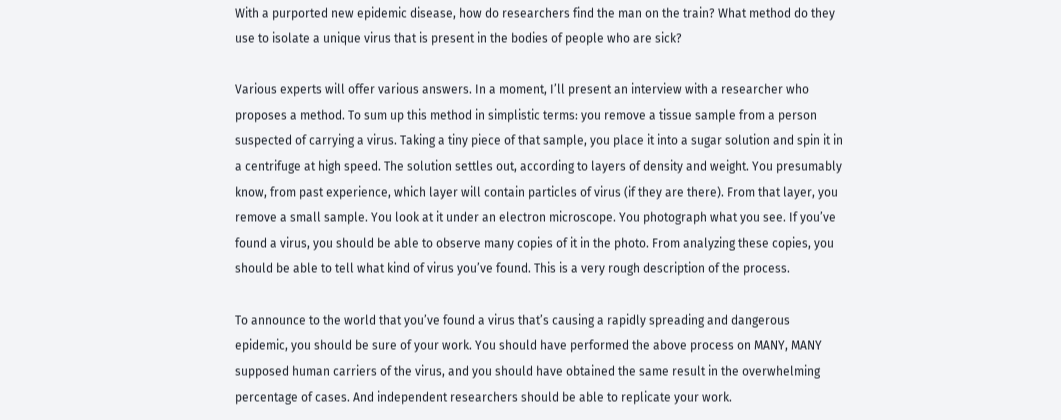With a purported new epidemic disease, how do researchers find the man on the train? What method do they use to isolate a unique virus that is present in the bodies of people who are sick?

Various experts will offer various answers. In a moment, I’ll present an interview with a researcher who proposes a method. To sum up this method in simplistic terms: you remove a tissue sample from a person suspected of carrying a virus. Taking a tiny piece of that sample, you place it into a sugar solution and spin it in a centrifuge at high speed. The solution settles out, according to layers of density and weight. You presumably know, from past experience, which layer will contain particles of virus (if they are there). From that layer, you remove a small sample. You look at it under an electron microscope. You photograph what you see. If you’ve found a virus, you should be able to observe many copies of it in the photo. From analyzing these copies, you should be able to tell what kind of virus you’ve found. This is a very rough description of the process.

To announce to the world that you’ve found a virus that’s causing a rapidly spreading and dangerous epidemic, you should be sure of your work. You should have performed the above process on MANY, MANY supposed human carriers of the virus, and you should have obtained the same result in the overwhelming percentage of cases. And independent researchers should be able to replicate your work.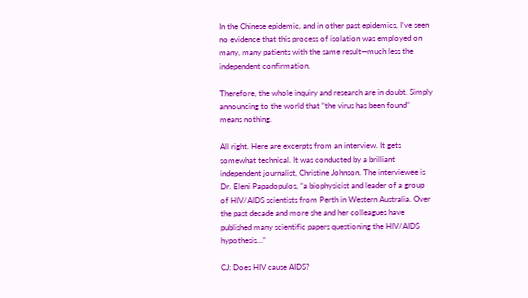In the Chinese epidemic, and in other past epidemics, I’ve seen no evidence that this process of isolation was employed on many, many patients with the same result—much less the independent confirmation.

Therefore, the whole inquiry and research are in doubt. Simply announcing to the world that “the virus has been found” means nothing.

All right. Here are excerpts from an interview. It gets somewhat technical. It was conducted by a brilliant independent journalist, Christine Johnson. The interviewee is Dr. Eleni Papadopulos, “a biophysicist and leader of a group of HIV/AIDS scientists from Perth in Western Australia. Over the past decade and more she and her colleagues have published many scientific papers questioning the HIV/AIDS hypothesis…”

CJ: Does HIV cause AIDS?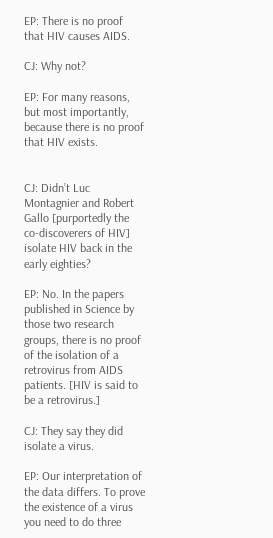EP: There is no proof that HIV causes AIDS.

CJ: Why not?

EP: For many reasons, but most importantly, because there is no proof that HIV exists.


CJ: Didn’t Luc Montagnier and Robert Gallo [purportedly the co-discoverers of HIV] isolate HIV back in the early eighties?

EP: No. In the papers published in Science by those two research groups, there is no proof of the isolation of a retrovirus from AIDS patients. [HIV is said to be a retrovirus.]

CJ: They say they did isolate a virus.

EP: Our interpretation of the data differs. To prove the existence of a virus you need to do three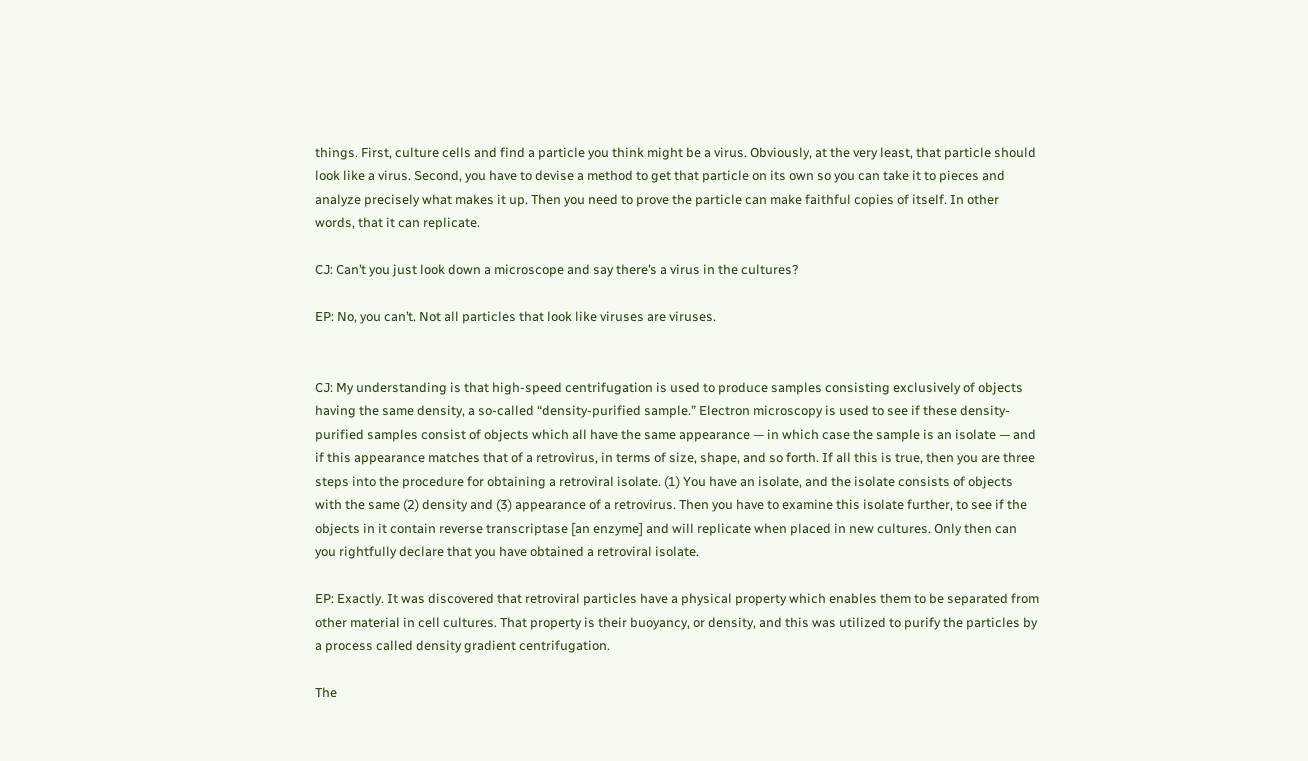things. First, culture cells and find a particle you think might be a virus. Obviously, at the very least, that particle should look like a virus. Second, you have to devise a method to get that particle on its own so you can take it to pieces and analyze precisely what makes it up. Then you need to prove the particle can make faithful copies of itself. In other words, that it can replicate.

CJ: Can’t you just look down a microscope and say there’s a virus in the cultures?

EP: No, you can’t. Not all particles that look like viruses are viruses.


CJ: My understanding is that high-speed centrifugation is used to produce samples consisting exclusively of objects having the same density, a so-called “density-purified sample.” Electron microscopy is used to see if these density-purified samples consist of objects which all have the same appearance — in which case the sample is an isolate — and if this appearance matches that of a retrovirus, in terms of size, shape, and so forth. If all this is true, then you are three steps into the procedure for obtaining a retroviral isolate. (1) You have an isolate, and the isolate consists of objects with the same (2) density and (3) appearance of a retrovirus. Then you have to examine this isolate further, to see if the objects in it contain reverse transcriptase [an enzyme] and will replicate when placed in new cultures. Only then can you rightfully declare that you have obtained a retroviral isolate.

EP: Exactly. It was discovered that retroviral particles have a physical property which enables them to be separated from other material in cell cultures. That property is their buoyancy, or density, and this was utilized to purify the particles by a process called density gradient centrifugation.

The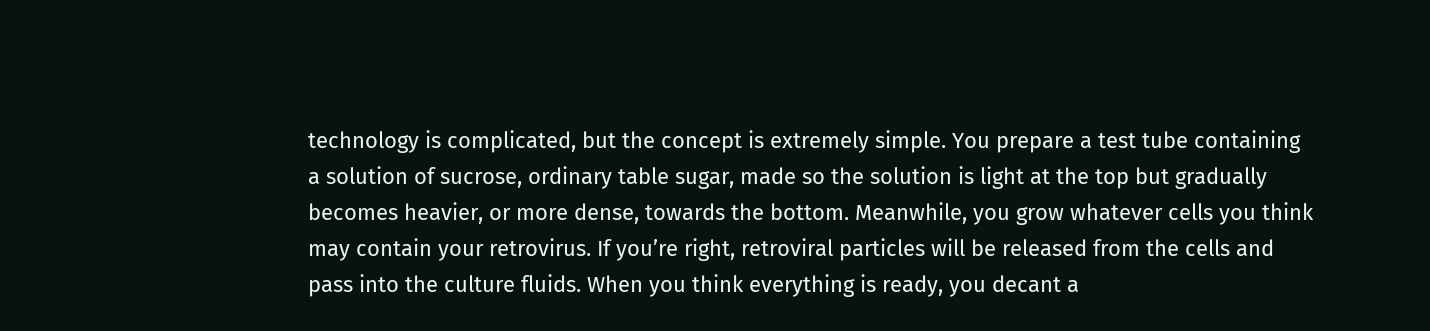technology is complicated, but the concept is extremely simple. You prepare a test tube containing a solution of sucrose, ordinary table sugar, made so the solution is light at the top but gradually becomes heavier, or more dense, towards the bottom. Meanwhile, you grow whatever cells you think may contain your retrovirus. If you’re right, retroviral particles will be released from the cells and pass into the culture fluids. When you think everything is ready, you decant a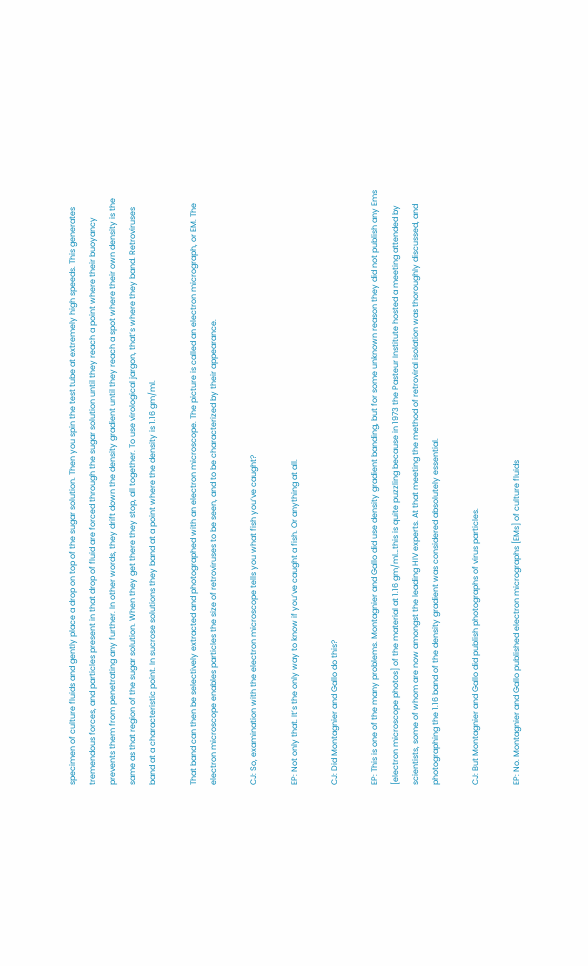specimen of culture fluids and gently place a drop on top of the sugar solution. Then you spin the test tube at extremely high speeds. This generates tremendous forces, and particles present in that drop of fluid are forced through the sugar solution until they reach a point where their buoyancy prevents them from penetrating any further. In other words, they drift down the density gradient until they reach a spot where their own density is the same as that region of the sugar solution. When they get there they stop, all together. To use virological jargon, that’s where they band. Retroviruses band at a characteristic point. In sucrose solutions they band at a point where the density is 1.16 gm/ml.

That band can then be selectively extracted and photographed with an electron microscope. The picture is called an electron micrograph, or EM. The electron microscope enables particles the size of retroviruses to be seen, and to be characterized by their appearance.

CJ: So, examination with the electron microscope tells you what fish you’ve caught?

EP: Not only that. It’s the only way to know if you’ve caught a fish. Or anything at all.

CJ: Did Montagnier and Gallo do this?

EP: This is one of the many problems. Montagnier and Gallo did use density gradient banding, but for some unknown reason they did not publish any Ems [electron microscope photos] of the material at 1.16 gm/ml…this is quite puzzling because in 1973 the Pasteur Institute hosted a meeting attended by scientists, some of whom are now amongst the leading HIV experts. At that meeting the method of retroviral isolation was thoroughly discussed, and photographing the 1.16 band of the density gradient was considered absolutely essential.

CJ: But Montagnier and Gallo did publish photographs of virus particles.

EP: No. Montagnier and Gallo published electron micrographs [EMs] of culture fluids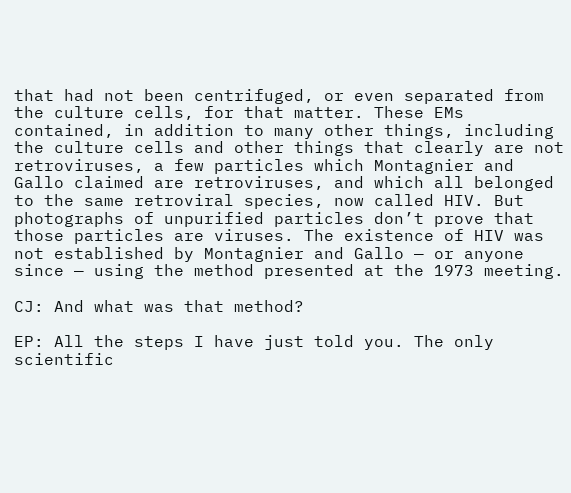that had not been centrifuged, or even separated from the culture cells, for that matter. These EMs contained, in addition to many other things, including the culture cells and other things that clearly are not retroviruses, a few particles which Montagnier and Gallo claimed are retroviruses, and which all belonged to the same retroviral species, now called HIV. But photographs of unpurified particles don’t prove that those particles are viruses. The existence of HIV was not established by Montagnier and Gallo — or anyone since — using the method presented at the 1973 meeting.

CJ: And what was that method?

EP: All the steps I have just told you. The only scientific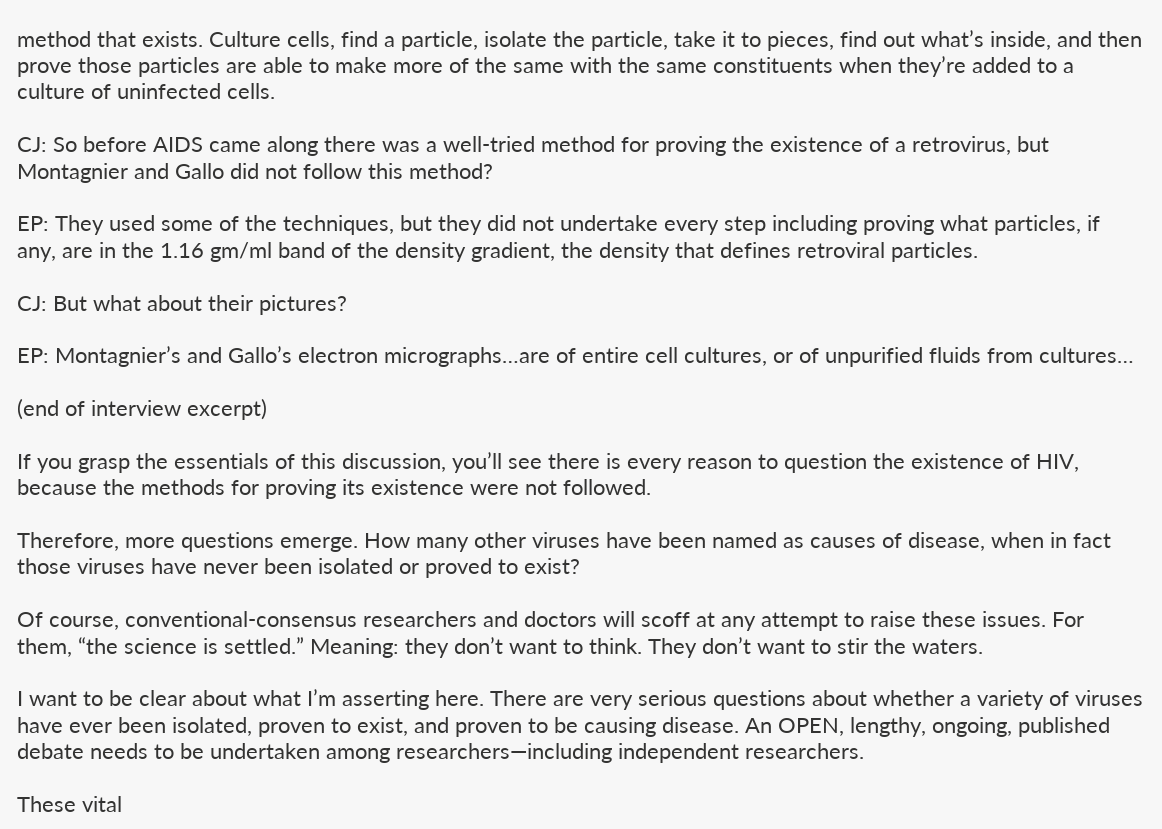method that exists. Culture cells, find a particle, isolate the particle, take it to pieces, find out what’s inside, and then prove those particles are able to make more of the same with the same constituents when they’re added to a culture of uninfected cells.

CJ: So before AIDS came along there was a well-tried method for proving the existence of a retrovirus, but Montagnier and Gallo did not follow this method?

EP: They used some of the techniques, but they did not undertake every step including proving what particles, if any, are in the 1.16 gm/ml band of the density gradient, the density that defines retroviral particles.

CJ: But what about their pictures?

EP: Montagnier’s and Gallo’s electron micrographs…are of entire cell cultures, or of unpurified fluids from cultures…

(end of interview excerpt)

If you grasp the essentials of this discussion, you’ll see there is every reason to question the existence of HIV, because the methods for proving its existence were not followed.

Therefore, more questions emerge. How many other viruses have been named as causes of disease, when in fact those viruses have never been isolated or proved to exist?

Of course, conventional-consensus researchers and doctors will scoff at any attempt to raise these issues. For them, “the science is settled.” Meaning: they don’t want to think. They don’t want to stir the waters.

I want to be clear about what I’m asserting here. There are very serious questions about whether a variety of viruses have ever been isolated, proven to exist, and proven to be causing disease. An OPEN, lengthy, ongoing, published debate needs to be undertaken among researchers—including independent researchers.

These vital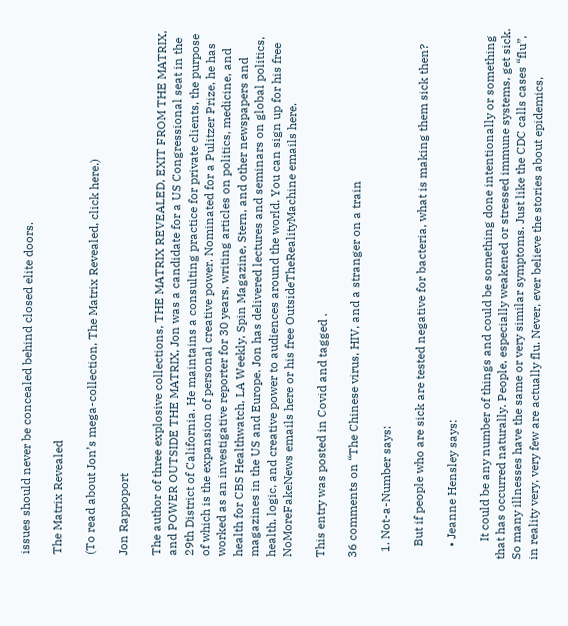issues should never be concealed behind closed elite doors.

The Matrix Revealed

(To read about Jon’s mega-collection, The Matrix Revealed, click here.)

Jon Rappoport

The author of three explosive collections, THE MATRIX REVEALED, EXIT FROM THE MATRIX, and POWER OUTSIDE THE MATRIX, Jon was a candidate for a US Congressional seat in the 29th District of California. He maintains a consulting practice for private clients, the purpose of which is the expansion of personal creative power. Nominated for a Pulitzer Prize, he has worked as an investigative reporter for 30 years, writing articles on politics, medicine, and health for CBS Healthwatch, LA Weekly, Spin Magazine, Stern, and other newspapers and magazines in the US and Europe. Jon has delivered lectures and seminars on global politics, health, logic, and creative power to audiences around the world. You can sign up for his free NoMoreFakeNews emails here or his free OutsideTheRealityMachine emails here.

This entry was posted in Covid and tagged .

36 comments on “The Chinese virus, HIV, and a stranger on a train

  1. Not-a-Number says:

    But if people who are sick are tested negative for bacteria, what is making them sick then?

    • Jeanne Hensley says:

      It could be any number of things and could be something done intentionally or something that has occurred naturally. People, especially weakened or stressed immune systems, get sick. So many illnesses have the same or very similar symptoms. Just like the CDC calls cases “flu”, in reality very, very few are actually flu. Never, ever believe the stories about epidemics,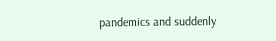pandemics and suddenly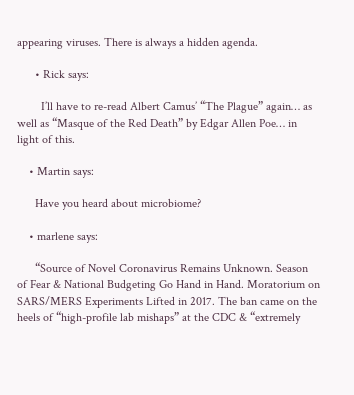appearing viruses. There is always a hidden agenda.

      • Rick says:

        I’ll have to re-read Albert Camus’ “The Plague” again… as well as “Masque of the Red Death” by Edgar Allen Poe… in light of this.

    • Martin says:

      Have you heard about microbiome?

    • marlene says:

      “Source of Novel Coronavirus Remains Unknown. Season of Fear & National Budgeting Go Hand in Hand. Moratorium on SARS/MERS Experiments Lifted in 2017. The ban came on the heels of “high-profile lab mishaps” at the CDC & “extremely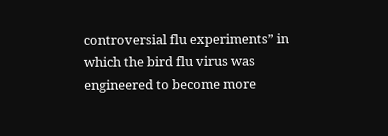controversial flu experiments” in which the bird flu virus was engineered to become more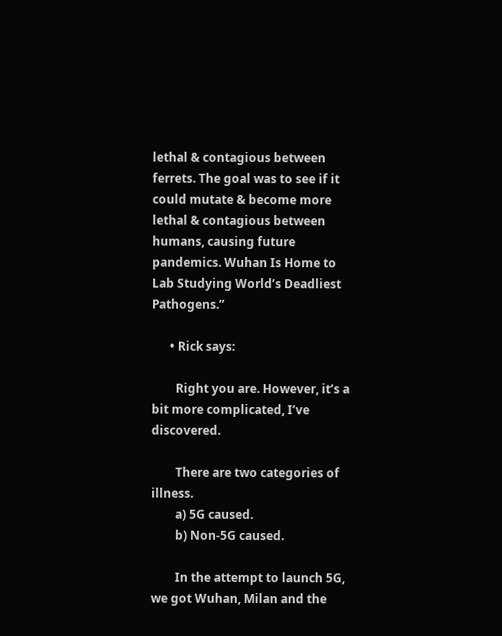lethal & contagious between ferrets. The goal was to see if it could mutate & become more lethal & contagious between humans, causing future pandemics. Wuhan Is Home to Lab Studying World’s Deadliest Pathogens.”

      • Rick says:

        Right you are. However, it’s a bit more complicated, I’ve discovered.

        There are two categories of illness.
        a) 5G caused.
        b) Non-5G caused.

        In the attempt to launch 5G, we got Wuhan, Milan and the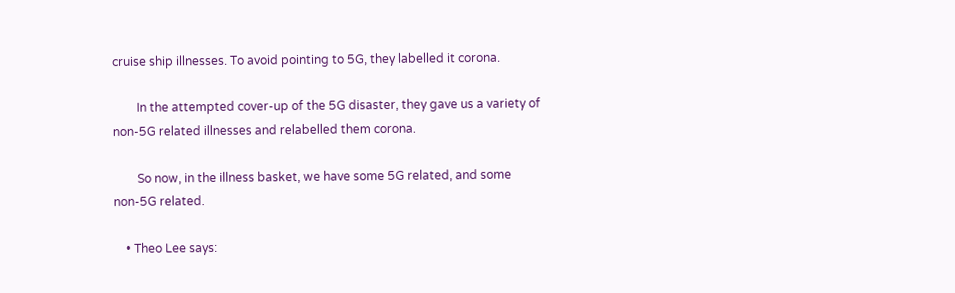cruise ship illnesses. To avoid pointing to 5G, they labelled it corona.

        In the attempted cover-up of the 5G disaster, they gave us a variety of non-5G related illnesses and relabelled them corona.

        So now, in the illness basket, we have some 5G related, and some non-5G related.

    • Theo Lee says: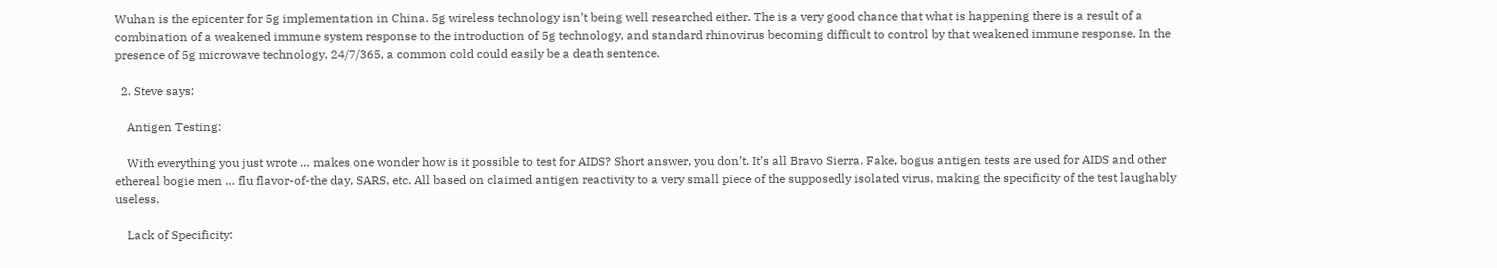Wuhan is the epicenter for 5g implementation in China. 5g wireless technology isn’t being well researched either. The is a very good chance that what is happening there is a result of a combination of a weakened immune system response to the introduction of 5g technology, and standard rhinovirus becoming difficult to control by that weakened immune response. In the presence of 5g microwave technology, 24/7/365, a common cold could easily be a death sentence.

  2. Steve says:

    Antigen Testing:

    With everything you just wrote … makes one wonder how is it possible to test for AIDS? Short answer, you don’t. It’s all Bravo Sierra. Fake, bogus antigen tests are used for AIDS and other ethereal bogie men … flu flavor-of-the day, SARS, etc. All based on claimed antigen reactivity to a very small piece of the supposedly isolated virus, making the specificity of the test laughably useless.

    Lack of Specificity: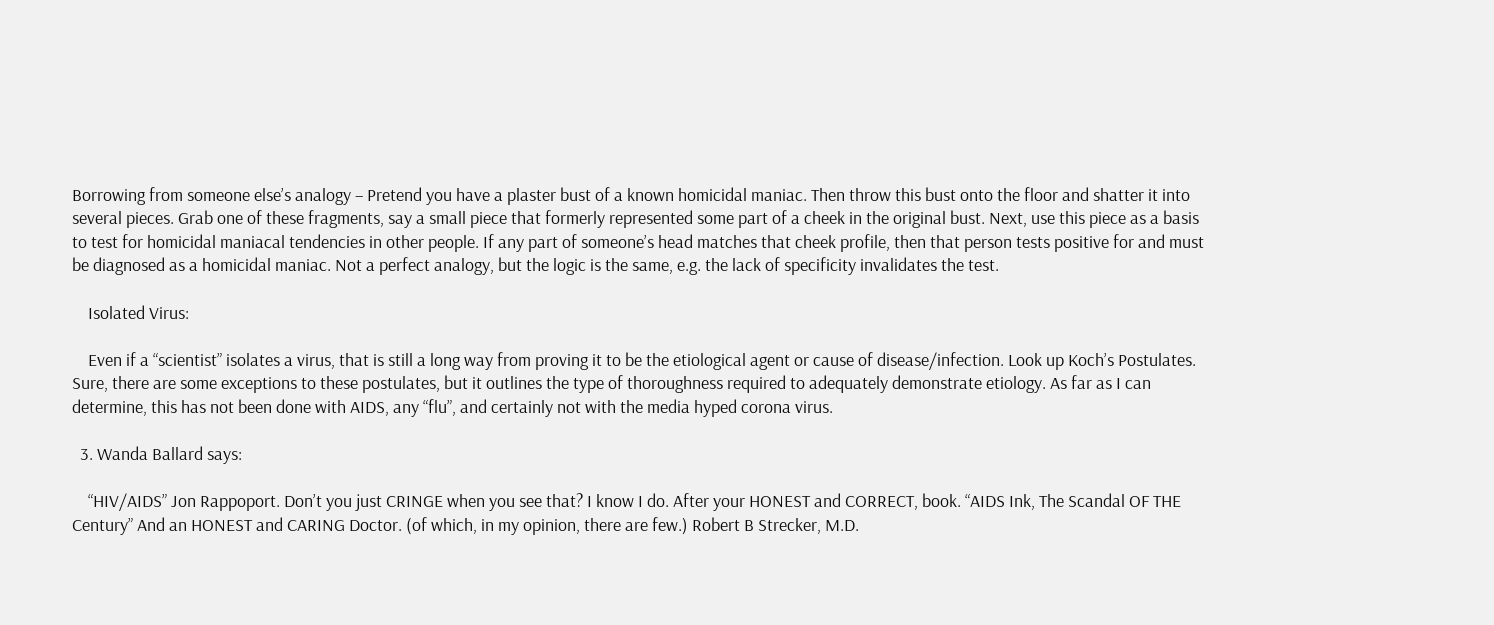Borrowing from someone else’s analogy – Pretend you have a plaster bust of a known homicidal maniac. Then throw this bust onto the floor and shatter it into several pieces. Grab one of these fragments, say a small piece that formerly represented some part of a cheek in the original bust. Next, use this piece as a basis to test for homicidal maniacal tendencies in other people. If any part of someone’s head matches that cheek profile, then that person tests positive for and must be diagnosed as a homicidal maniac. Not a perfect analogy, but the logic is the same, e.g. the lack of specificity invalidates the test.

    Isolated Virus:

    Even if a “scientist” isolates a virus, that is still a long way from proving it to be the etiological agent or cause of disease/infection. Look up Koch’s Postulates. Sure, there are some exceptions to these postulates, but it outlines the type of thoroughness required to adequately demonstrate etiology. As far as I can determine, this has not been done with AIDS, any “flu”, and certainly not with the media hyped corona virus.

  3. Wanda Ballard says:

    “HIV/AIDS” Jon Rappoport. Don’t you just CRINGE when you see that? I know I do. After your HONEST and CORRECT, book. “AIDS Ink, The Scandal OF THE Century” And an HONEST and CARING Doctor. (of which, in my opinion, there are few.) Robert B Strecker, M.D.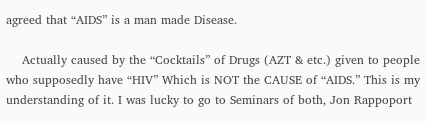agreed that “AIDS” is a man made Disease.

    Actually caused by the “Cocktails” of Drugs (AZT & etc.) given to people who supposedly have “HIV” Which is NOT the CAUSE of “AIDS.” This is my understanding of it. I was lucky to go to Seminars of both, Jon Rappoport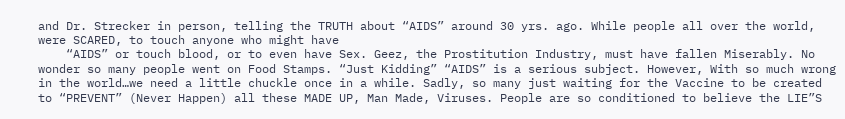and Dr. Strecker in person, telling the TRUTH about “AIDS” around 30 yrs. ago. While people all over the world, were SCARED, to touch anyone who might have
    “AIDS” or touch blood, or to even have Sex. Geez, the Prostitution Industry, must have fallen Miserably. No wonder so many people went on Food Stamps. “Just Kidding” “AIDS” is a serious subject. However, With so much wrong in the world…we need a little chuckle once in a while. Sadly, so many just waiting for the Vaccine to be created to “PREVENT” (Never Happen) all these MADE UP, Man Made, Viruses. People are so conditioned to believe the LIE”S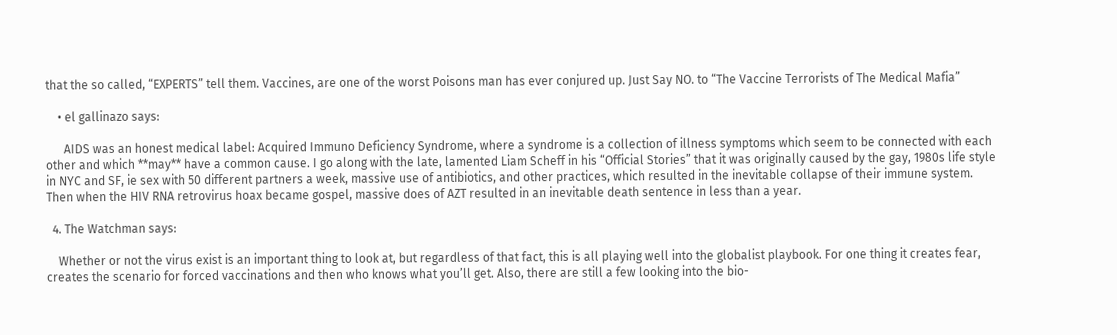that the so called, “EXPERTS” tell them. Vaccines, are one of the worst Poisons man has ever conjured up. Just Say NO. to “The Vaccine Terrorists of The Medical Mafia”

    • el gallinazo says:

      AIDS was an honest medical label: Acquired Immuno Deficiency Syndrome, where a syndrome is a collection of illness symptoms which seem to be connected with each other and which **may** have a common cause. I go along with the late, lamented Liam Scheff in his “Official Stories” that it was originally caused by the gay, 1980s life style in NYC and SF, ie sex with 50 different partners a week, massive use of antibiotics, and other practices, which resulted in the inevitable collapse of their immune system. Then when the HIV RNA retrovirus hoax became gospel, massive does of AZT resulted in an inevitable death sentence in less than a year.

  4. The Watchman says:

    Whether or not the virus exist is an important thing to look at, but regardless of that fact, this is all playing well into the globalist playbook. For one thing it creates fear, creates the scenario for forced vaccinations and then who knows what you’ll get. Also, there are still a few looking into the bio-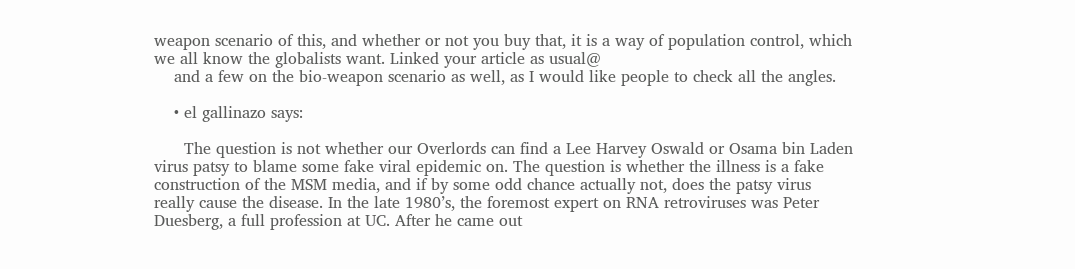weapon scenario of this, and whether or not you buy that, it is a way of population control, which we all know the globalists want. Linked your article as usual@
    and a few on the bio-weapon scenario as well, as I would like people to check all the angles.

    • el gallinazo says:

      The question is not whether our Overlords can find a Lee Harvey Oswald or Osama bin Laden virus patsy to blame some fake viral epidemic on. The question is whether the illness is a fake construction of the MSM media, and if by some odd chance actually not, does the patsy virus really cause the disease. In the late 1980’s, the foremost expert on RNA retroviruses was Peter Duesberg, a full profession at UC. After he came out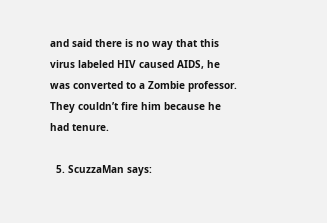and said there is no way that this virus labeled HIV caused AIDS, he was converted to a Zombie professor. They couldn’t fire him because he had tenure.

  5. ScuzzaMan says: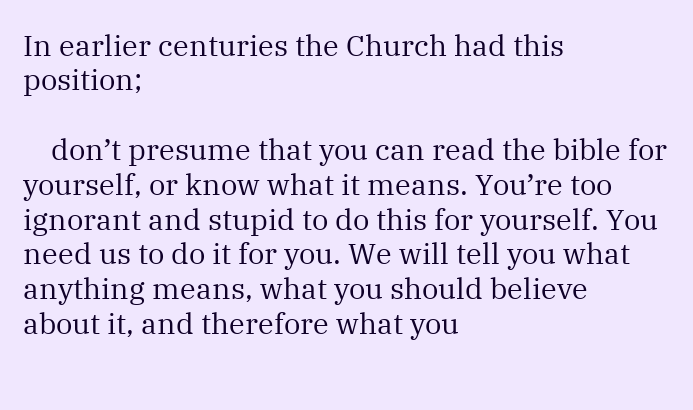In earlier centuries the Church had this position;

    don’t presume that you can read the bible for yourself, or know what it means. You’re too ignorant and stupid to do this for yourself. You need us to do it for you. We will tell you what anything means, what you should believe about it, and therefore what you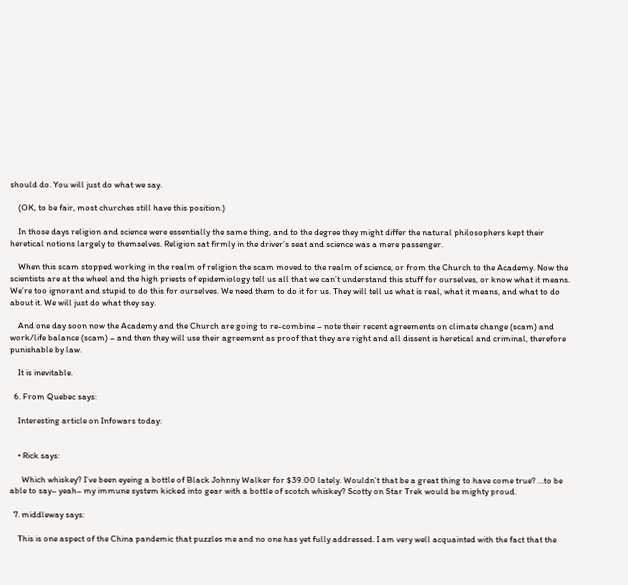should do. You will just do what we say.

    (OK, to be fair, most churches still have this position.)

    In those days religion and science were essentially the same thing, and to the degree they might differ the natural philosophers kept their heretical notions largely to themselves. Religion sat firmly in the driver’s seat and science was a mere passenger.

    When this scam stopped working in the realm of religion the scam moved to the realm of science, or from the Church to the Academy. Now the scientists are at the wheel and the high priests of epidemiology tell us all that we can’t understand this stuff for ourselves, or know what it means. We’re too ignorant and stupid to do this for ourselves. We need them to do it for us. They will tell us what is real, what it means, and what to do about it. We will just do what they say.

    And one day soon now the Academy and the Church are going to re-combine – note their recent agreements on climate change (scam) and work/life balance (scam) – and then they will use their agreement as proof that they are right and all dissent is heretical and criminal, therefore punishable by law.

    It is inevitable.

  6. From Quebec says:

    Interesting article on Infowars today:


    • Rick says:

      Which whiskey? I’ve been eyeing a bottle of Black Johnny Walker for $39.00 lately. Wouldn’t that be a great thing to have come true? …to be able to say– yeah– my immune system kicked into gear with a bottle of scotch whiskey? Scotty on Star Trek would be mighty proud.

  7. middleway says:

    This is one aspect of the China pandemic that puzzles me and no one has yet fully addressed. I am very well acquainted with the fact that the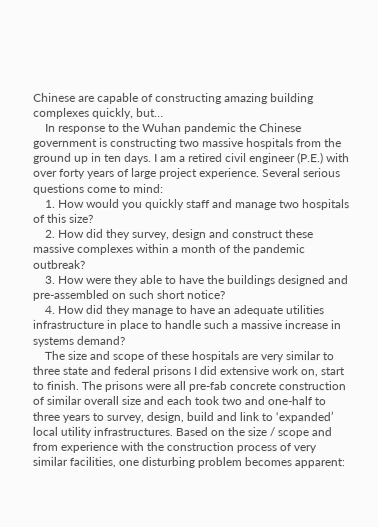Chinese are capable of constructing amazing building complexes quickly, but…
    In response to the Wuhan pandemic the Chinese government is constructing two massive hospitals from the ground up in ten days. I am a retired civil engineer (P.E.) with over forty years of large project experience. Several serious questions come to mind:
    1. How would you quickly staff and manage two hospitals of this size?
    2. How did they survey, design and construct these massive complexes within a month of the pandemic outbreak?
    3. How were they able to have the buildings designed and pre-assembled on such short notice?
    4. How did they manage to have an adequate utilities infrastructure in place to handle such a massive increase in systems demand?
    The size and scope of these hospitals are very similar to three state and federal prisons I did extensive work on, start to finish. The prisons were all pre-fab concrete construction of similar overall size and each took two and one-half to three years to survey, design, build and link to ‘expanded’ local utility infrastructures. Based on the size / scope and from experience with the construction process of very similar facilities, one disturbing problem becomes apparent: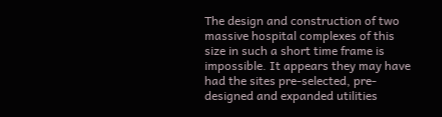The design and construction of two massive hospital complexes of this size in such a short time frame is impossible. It appears they may have had the sites pre-selected, pre-designed and expanded utilities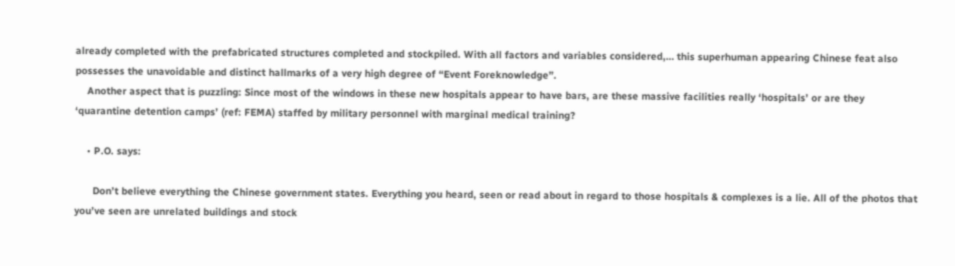already completed with the prefabricated structures completed and stockpiled. With all factors and variables considered,… this superhuman appearing Chinese feat also possesses the unavoidable and distinct hallmarks of a very high degree of “Event Foreknowledge”.
    Another aspect that is puzzling: Since most of the windows in these new hospitals appear to have bars, are these massive facilities really ‘hospitals’ or are they ‘quarantine detention camps’ (ref: FEMA) staffed by military personnel with marginal medical training?

    • P.O. says:

      Don’t believe everything the Chinese government states. Everything you heard, seen or read about in regard to those hospitals & complexes is a lie. All of the photos that you’ve seen are unrelated buildings and stock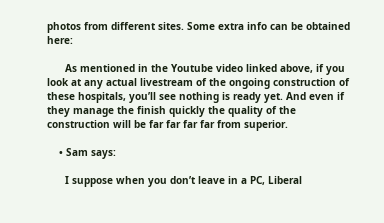photos from different sites. Some extra info can be obtained here:

      As mentioned in the Youtube video linked above, if you look at any actual livestream of the ongoing construction of these hospitals, you’ll see nothing is ready yet. And even if they manage the finish quickly the quality of the construction will be far far far far from superior.

    • Sam says:

      I suppose when you don’t leave in a PC, Liberal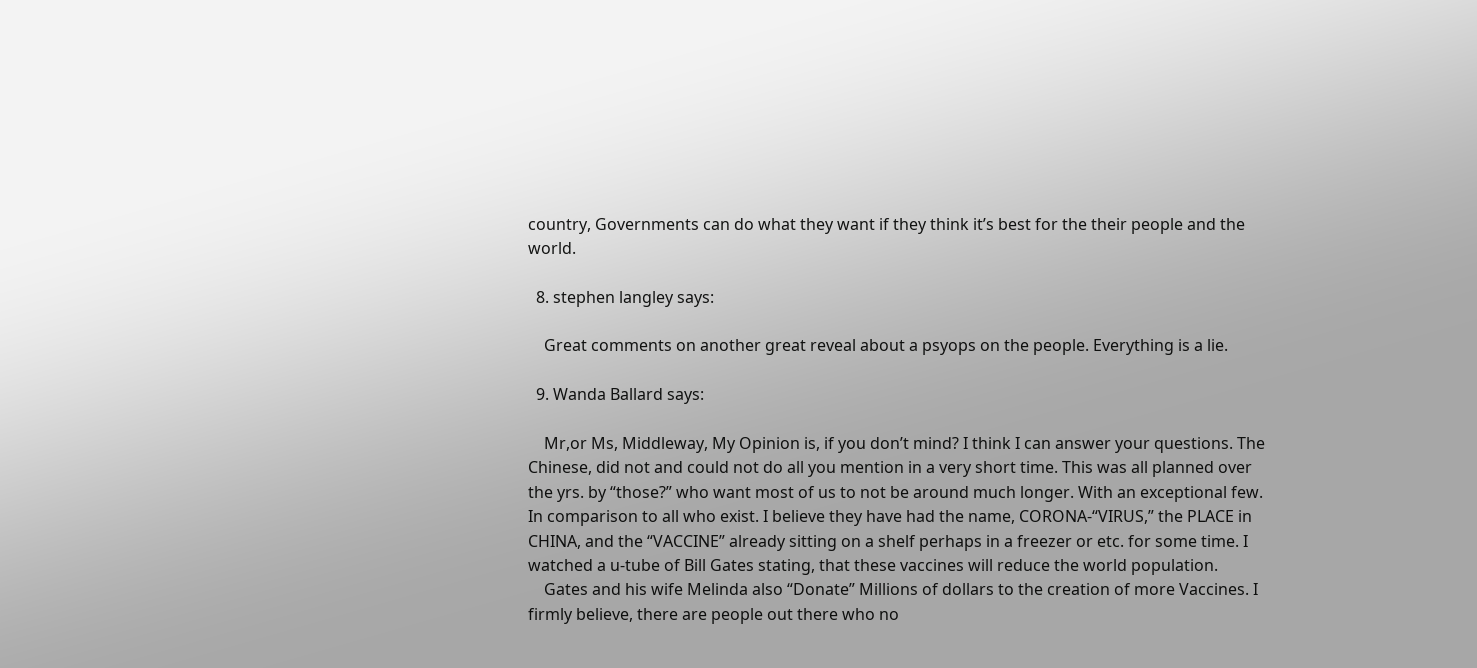country, Governments can do what they want if they think it’s best for the their people and the world.

  8. stephen langley says:

    Great comments on another great reveal about a psyops on the people. Everything is a lie.

  9. Wanda Ballard says:

    Mr,or Ms, Middleway, My Opinion is, if you don’t mind? I think I can answer your questions. The Chinese, did not and could not do all you mention in a very short time. This was all planned over the yrs. by “those?” who want most of us to not be around much longer. With an exceptional few. In comparison to all who exist. I believe they have had the name, CORONA-“VIRUS,” the PLACE in CHINA, and the “VACCINE” already sitting on a shelf perhaps in a freezer or etc. for some time. I watched a u-tube of Bill Gates stating, that these vaccines will reduce the world population.
    Gates and his wife Melinda also “Donate” Millions of dollars to the creation of more Vaccines. I firmly believe, there are people out there who no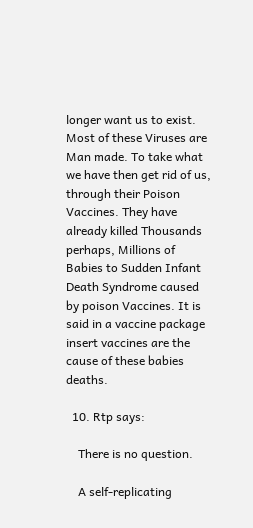longer want us to exist. Most of these Viruses are Man made. To take what we have then get rid of us, through their Poison Vaccines. They have already killed Thousands perhaps, Millions of Babies to Sudden Infant Death Syndrome caused by poison Vaccines. It is said in a vaccine package insert vaccines are the cause of these babies deaths.

  10. Rtp says:

    There is no question.

    A self-replicating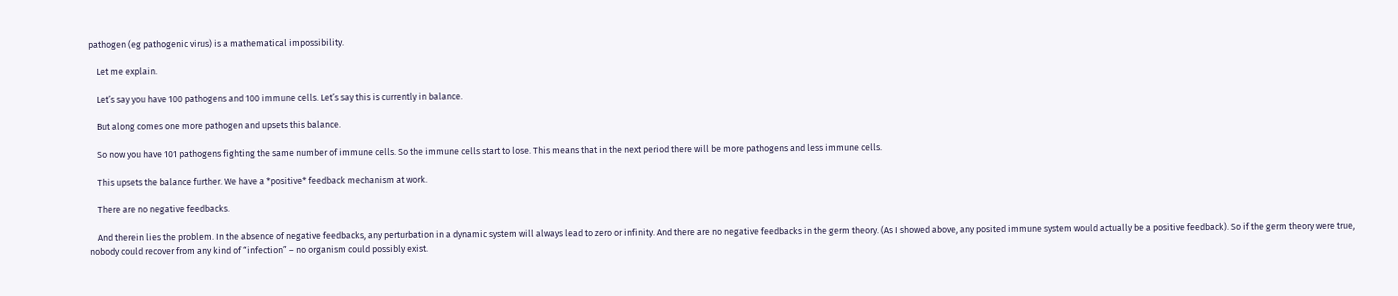pathogen (eg pathogenic virus) is a mathematical impossibility.

    Let me explain.

    Let’s say you have 100 pathogens and 100 immune cells. Let’s say this is currently in balance.

    But along comes one more pathogen and upsets this balance.

    So now you have 101 pathogens fighting the same number of immune cells. So the immune cells start to lose. This means that in the next period there will be more pathogens and less immune cells.

    This upsets the balance further. We have a *positive* feedback mechanism at work.

    There are no negative feedbacks.

    And therein lies the problem. In the absence of negative feedbacks, any perturbation in a dynamic system will always lead to zero or infinity. And there are no negative feedbacks in the germ theory. (As I showed above, any posited immune system would actually be a positive feedback). So if the germ theory were true, nobody could recover from any kind of “infection” – no organism could possibly exist.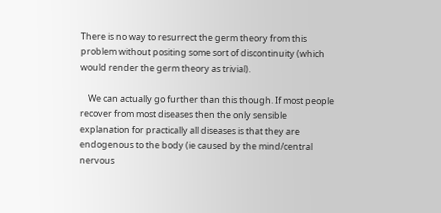There is no way to resurrect the germ theory from this problem without positing some sort of discontinuity (which would render the germ theory as trivial).

    We can actually go further than this though. If most people recover from most diseases then the only sensible explanation for practically all diseases is that they are endogenous to the body (ie caused by the mind/central nervous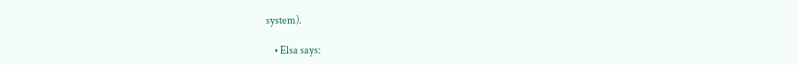system).

    • Elsa says: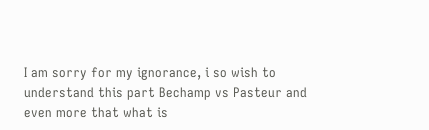I am sorry for my ignorance, i so wish to understand this part Bechamp vs Pasteur and even more that what is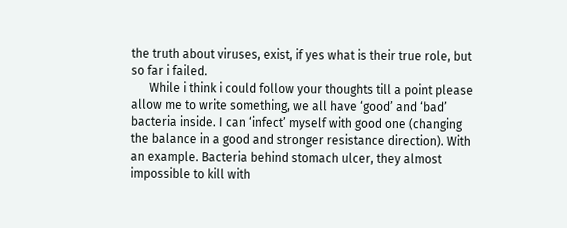the truth about viruses, exist, if yes what is their true role, but so far i failed.
      While i think i could follow your thoughts till a point please allow me to write something, we all have ‘good’ and ‘bad’ bacteria inside. I can ‘infect’ myself with good one (changing the balance in a good and stronger resistance direction). With an example. Bacteria behind stomach ulcer, they almost impossible to kill with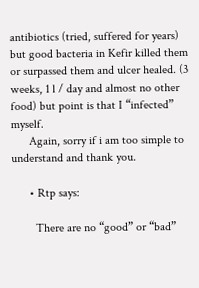antibiotics (tried, suffered for years) but good bacteria in Kefir killed them or surpassed them and ulcer healed. (3 weeks, 1 l / day and almost no other food) but point is that I “infected” myself.
      Again, sorry if i am too simple to understand and thank you.

      • Rtp says:

        There are no “good” or “bad”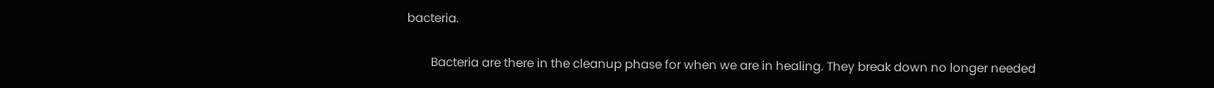bacteria.

        Bacteria are there in the cleanup phase for when we are in healing. They break down no longer needed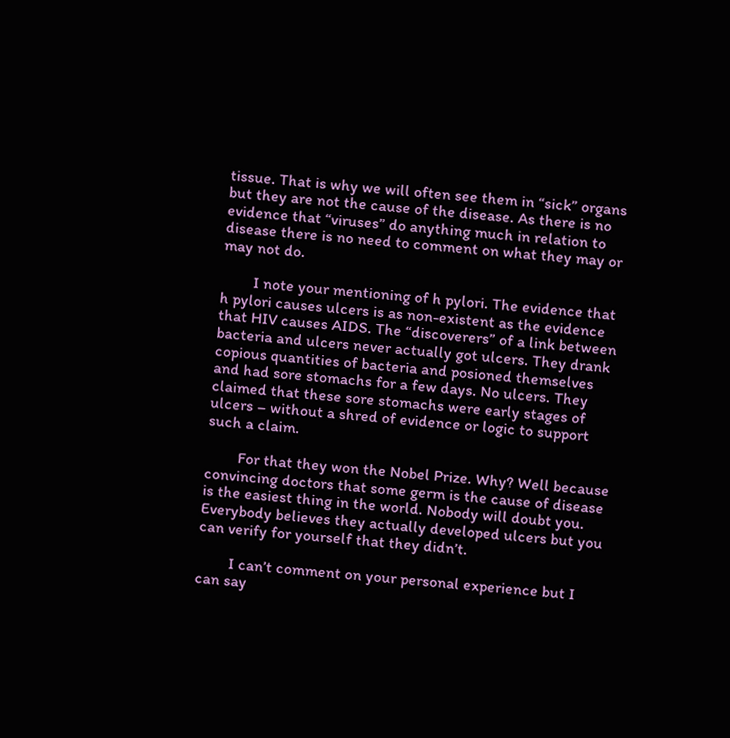tissue. That is why we will often see them in “sick” organs but they are not the cause of the disease. As there is no evidence that “viruses” do anything much in relation to disease there is no need to comment on what they may or may not do.

        I note your mentioning of h pylori. The evidence that h pylori causes ulcers is as non-existent as the evidence that HIV causes AIDS. The “discoverers” of a link between bacteria and ulcers never actually got ulcers. They drank copious quantities of bacteria and posioned themselves and had sore stomachs for a few days. No ulcers. They claimed that these sore stomachs were early stages of ulcers – without a shred of evidence or logic to support such a claim.

        For that they won the Nobel Prize. Why? Well because convincing doctors that some germ is the cause of disease is the easiest thing in the world. Nobody will doubt you. Everybody believes they actually developed ulcers but you can verify for yourself that they didn’t.

        I can’t comment on your personal experience but I can say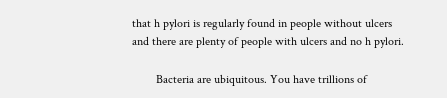that h pylori is regularly found in people without ulcers and there are plenty of people with ulcers and no h pylori.

        Bacteria are ubiquitous. You have trillions of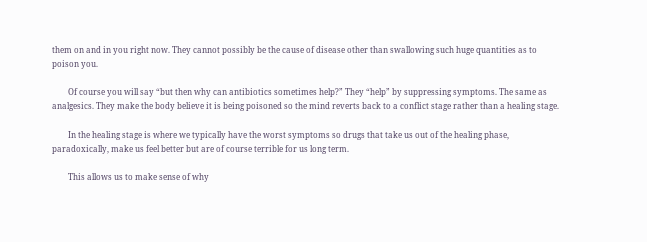them on and in you right now. They cannot possibly be the cause of disease other than swallowing such huge quantities as to poison you.

        Of course you will say “but then why can antibiotics sometimes help?” They “help” by suppressing symptoms. The same as analgesics. They make the body believe it is being poisoned so the mind reverts back to a conflict stage rather than a healing stage.

        In the healing stage is where we typically have the worst symptoms so drugs that take us out of the healing phase, paradoxically, make us feel better but are of course terrible for us long term.

        This allows us to make sense of why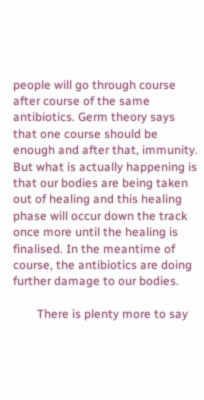people will go through course after course of the same antibiotics. Germ theory says that one course should be enough and after that, immunity. But what is actually happening is that our bodies are being taken out of healing and this healing phase will occur down the track once more until the healing is finalised. In the meantime of course, the antibiotics are doing further damage to our bodies.

        There is plenty more to say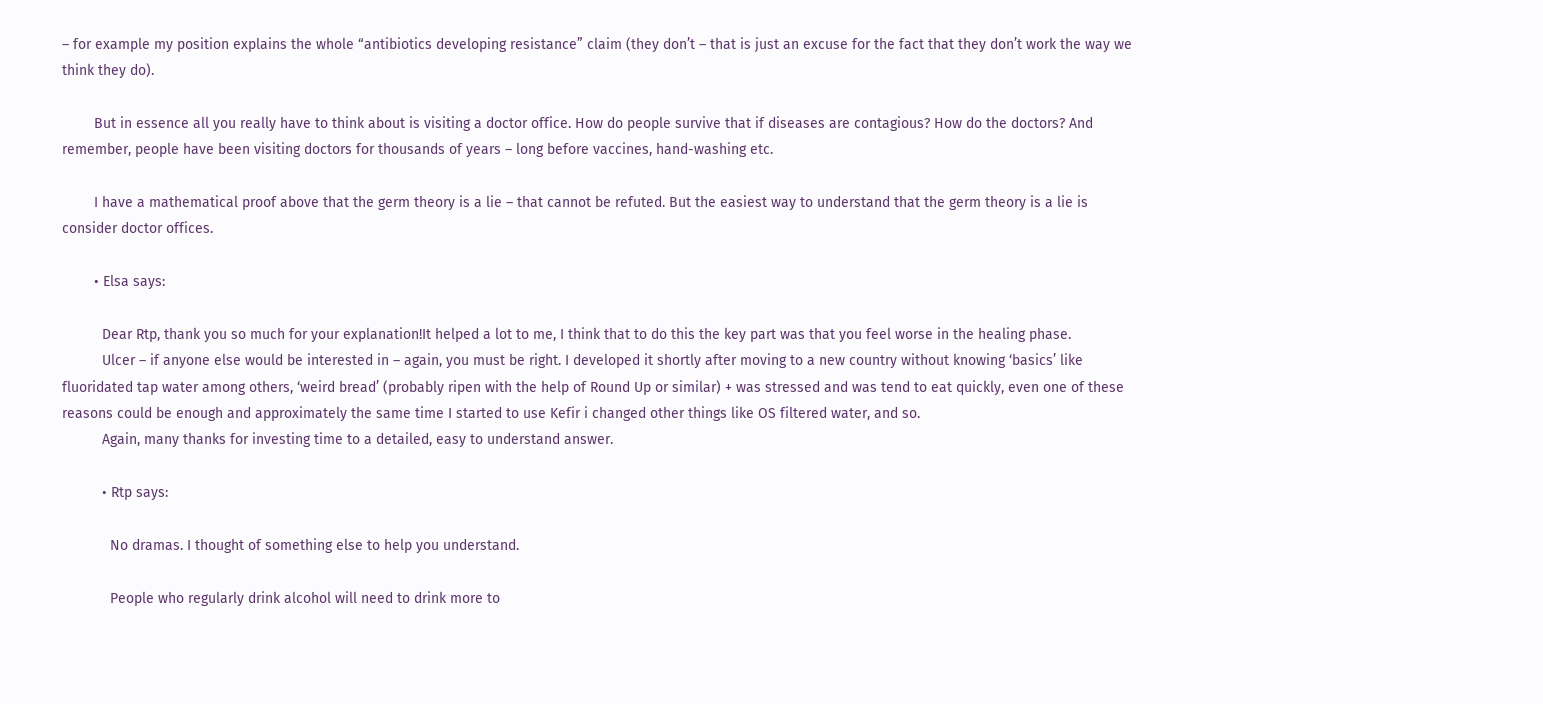– for example my position explains the whole “antibiotics developing resistance” claim (they don’t – that is just an excuse for the fact that they don’t work the way we think they do).

        But in essence all you really have to think about is visiting a doctor office. How do people survive that if diseases are contagious? How do the doctors? And remember, people have been visiting doctors for thousands of years – long before vaccines, hand-washing etc.

        I have a mathematical proof above that the germ theory is a lie – that cannot be refuted. But the easiest way to understand that the germ theory is a lie is consider doctor offices.

        • Elsa says:

          Dear Rtp, thank you so much for your explanation!It helped a lot to me, I think that to do this the key part was that you feel worse in the healing phase.
          Ulcer – if anyone else would be interested in – again, you must be right. I developed it shortly after moving to a new country without knowing ‘basics’ like fluoridated tap water among others, ‘weird bread’ (probably ripen with the help of Round Up or similar) + was stressed and was tend to eat quickly, even one of these reasons could be enough and approximately the same time I started to use Kefir i changed other things like OS filtered water, and so.
          Again, many thanks for investing time to a detailed, easy to understand answer.

          • Rtp says:

            No dramas. I thought of something else to help you understand.

            People who regularly drink alcohol will need to drink more to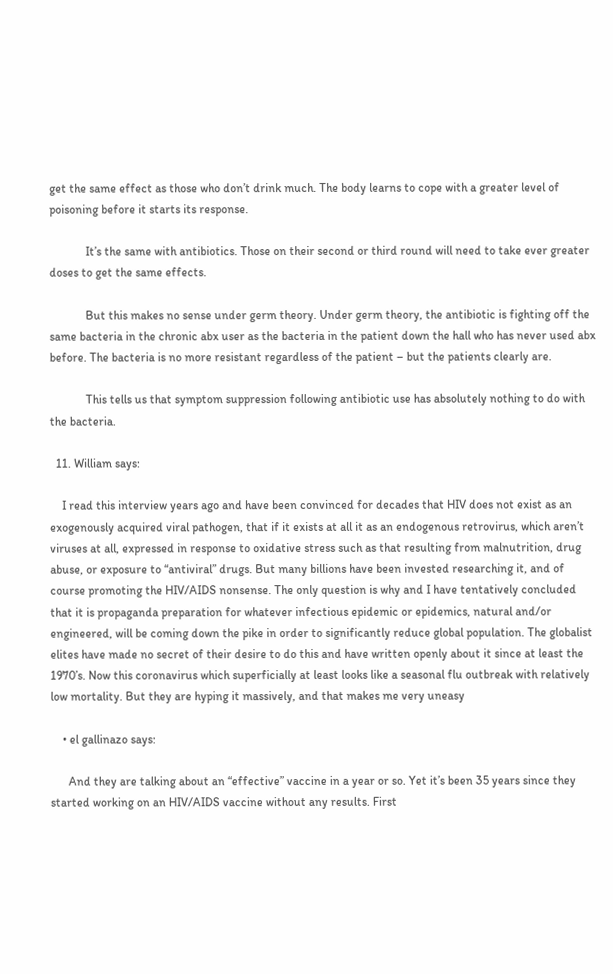get the same effect as those who don’t drink much. The body learns to cope with a greater level of poisoning before it starts its response.

            It’s the same with antibiotics. Those on their second or third round will need to take ever greater doses to get the same effects.

            But this makes no sense under germ theory. Under germ theory, the antibiotic is fighting off the same bacteria in the chronic abx user as the bacteria in the patient down the hall who has never used abx before. The bacteria is no more resistant regardless of the patient – but the patients clearly are.

            This tells us that symptom suppression following antibiotic use has absolutely nothing to do with the bacteria.

  11. William says:

    I read this interview years ago and have been convinced for decades that HIV does not exist as an exogenously acquired viral pathogen, that if it exists at all it as an endogenous retrovirus, which aren’t viruses at all, expressed in response to oxidative stress such as that resulting from malnutrition, drug abuse, or exposure to “antiviral” drugs. But many billions have been invested researching it, and of course promoting the HIV/AIDS nonsense. The only question is why and I have tentatively concluded that it is propaganda preparation for whatever infectious epidemic or epidemics, natural and/or engineered, will be coming down the pike in order to significantly reduce global population. The globalist elites have made no secret of their desire to do this and have written openly about it since at least the 1970’s. Now this coronavirus which superficially at least looks like a seasonal flu outbreak with relatively low mortality. But they are hyping it massively, and that makes me very uneasy

    • el gallinazo says:

      And they are talking about an “effective” vaccine in a year or so. Yet it’s been 35 years since they started working on an HIV/AIDS vaccine without any results. First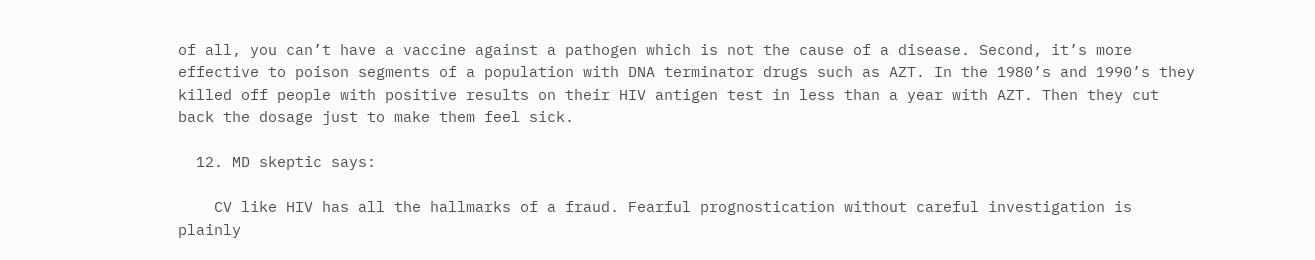of all, you can’t have a vaccine against a pathogen which is not the cause of a disease. Second, it’s more effective to poison segments of a population with DNA terminator drugs such as AZT. In the 1980’s and 1990’s they killed off people with positive results on their HIV antigen test in less than a year with AZT. Then they cut back the dosage just to make them feel sick.

  12. MD skeptic says:

    CV like HIV has all the hallmarks of a fraud. Fearful prognostication without careful investigation is plainly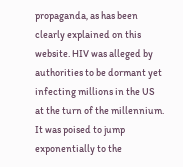propaganda, as has been clearly explained on this website. HIV was alleged by authorities to be dormant yet infecting millions in the US at the turn of the millennium. It was poised to jump exponentially to the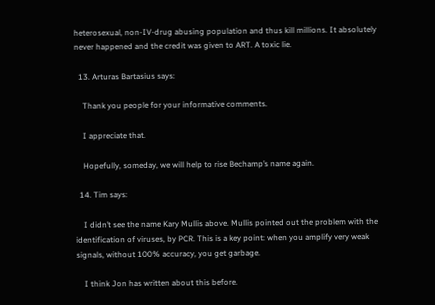heterosexual, non-IV-drug abusing population and thus kill millions. It absolutely never happened and the credit was given to ART. A toxic lie.

  13. Arturas Bartasius says:

    Thank you people for your informative comments.

    I appreciate that.

    Hopefully, someday, we will help to rise Bechamp’s name again.

  14. Tim says:

    I didn’t see the name Kary Mullis above. Mullis pointed out the problem with the identification of viruses, by PCR. This is a key point: when you amplify very weak signals, without 100% accuracy, you get garbage.

    I think Jon has written about this before.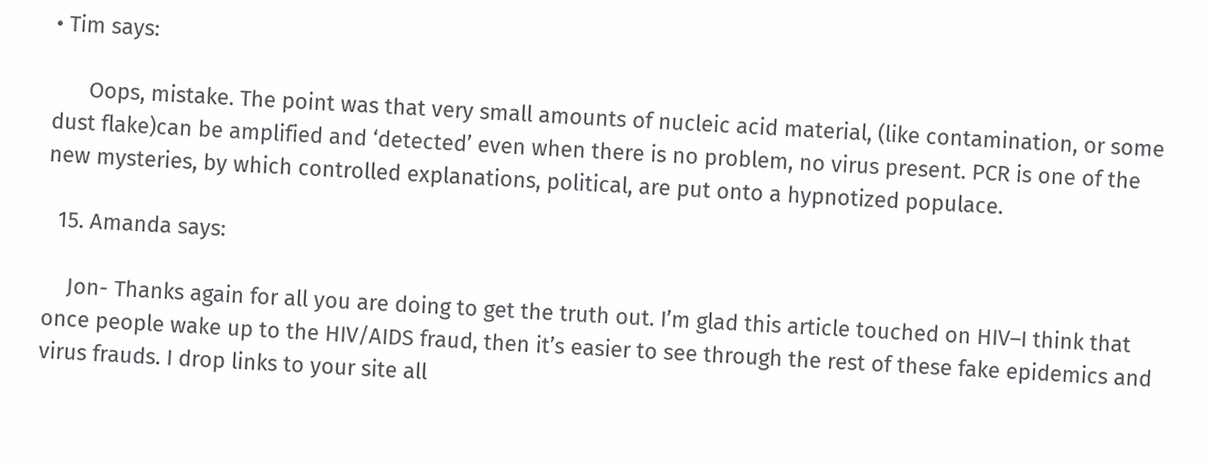• Tim says:

      Oops, mistake. The point was that very small amounts of nucleic acid material, (like contamination, or some dust flake)can be amplified and ‘detected’ even when there is no problem, no virus present. PCR is one of the new mysteries, by which controlled explanations, political, are put onto a hypnotized populace.

  15. Amanda says:

    Jon- Thanks again for all you are doing to get the truth out. I’m glad this article touched on HIV–I think that once people wake up to the HIV/AIDS fraud, then it’s easier to see through the rest of these fake epidemics and virus frauds. I drop links to your site all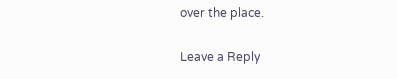over the place.

Leave a Reply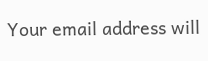Your email address will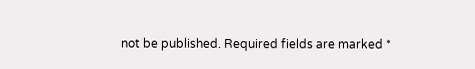not be published. Required fields are marked *